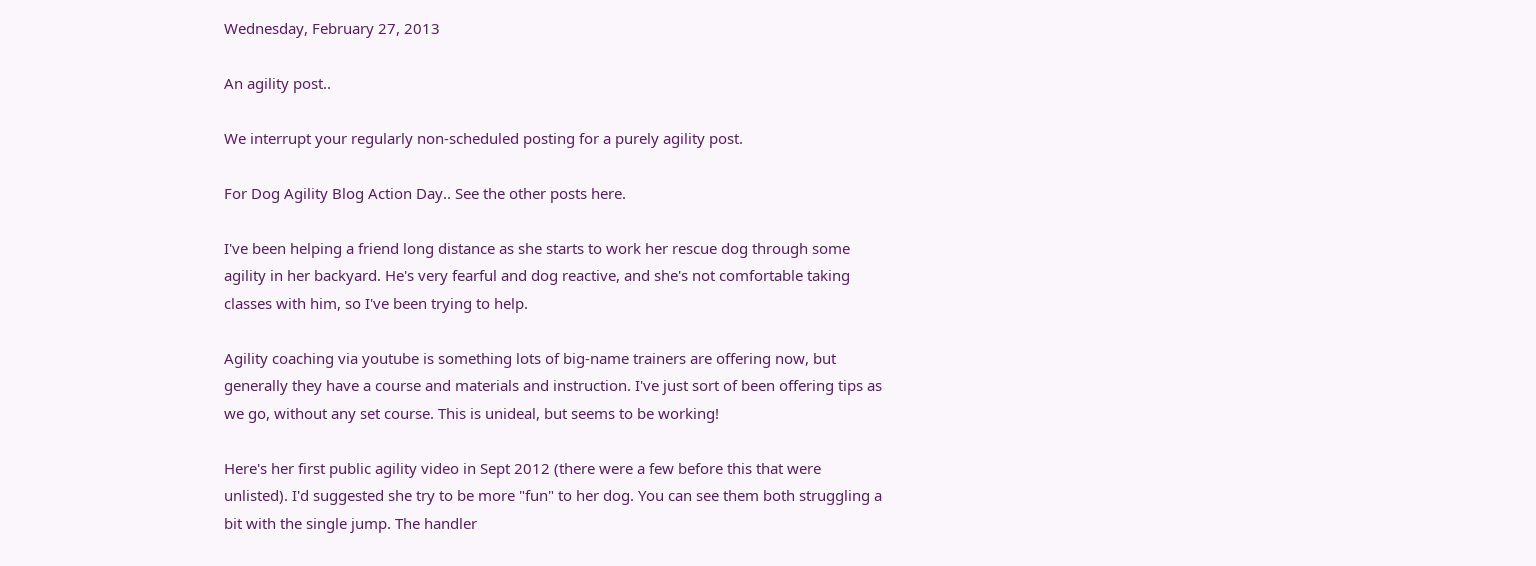Wednesday, February 27, 2013

An agility post..

We interrupt your regularly non-scheduled posting for a purely agility post.

For Dog Agility Blog Action Day.. See the other posts here.

I've been helping a friend long distance as she starts to work her rescue dog through some agility in her backyard. He's very fearful and dog reactive, and she's not comfortable taking classes with him, so I've been trying to help.

Agility coaching via youtube is something lots of big-name trainers are offering now, but generally they have a course and materials and instruction. I've just sort of been offering tips as we go, without any set course. This is unideal, but seems to be working!

Here's her first public agility video in Sept 2012 (there were a few before this that were unlisted). I'd suggested she try to be more "fun" to her dog. You can see them both struggling a bit with the single jump. The handler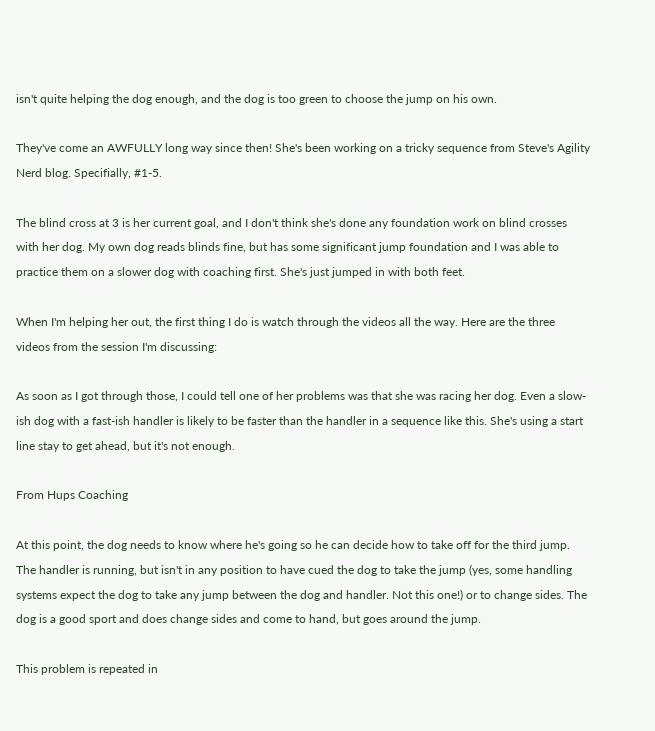isn't quite helping the dog enough, and the dog is too green to choose the jump on his own.

They've come an AWFULLY long way since then! She's been working on a tricky sequence from Steve's Agility Nerd blog. Specifially, #1-5.

The blind cross at 3 is her current goal, and I don't think she's done any foundation work on blind crosses with her dog. My own dog reads blinds fine, but has some significant jump foundation and I was able to practice them on a slower dog with coaching first. She's just jumped in with both feet.

When I'm helping her out, the first thing I do is watch through the videos all the way. Here are the three videos from the session I'm discussing:

As soon as I got through those, I could tell one of her problems was that she was racing her dog. Even a slow-ish dog with a fast-ish handler is likely to be faster than the handler in a sequence like this. She's using a start line stay to get ahead, but it's not enough.

From Hups Coaching

At this point, the dog needs to know where he's going so he can decide how to take off for the third jump. The handler is running, but isn't in any position to have cued the dog to take the jump (yes, some handling systems expect the dog to take any jump between the dog and handler. Not this one!) or to change sides. The dog is a good sport and does change sides and come to hand, but goes around the jump.

This problem is repeated in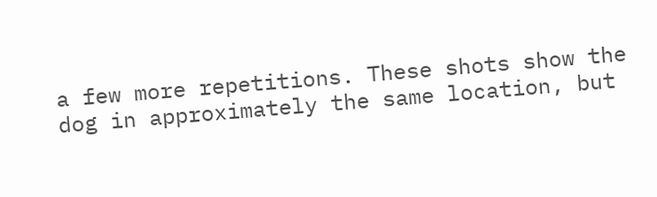a few more repetitions. These shots show the dog in approximately the same location, but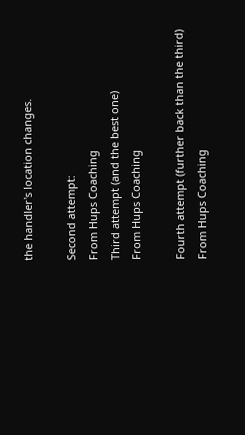the handler's location changes.

Second attempt:
From Hups Coaching
Third attempt (and the best one)
From Hups Coaching

Fourth attempt (further back than the third)
From Hups Coaching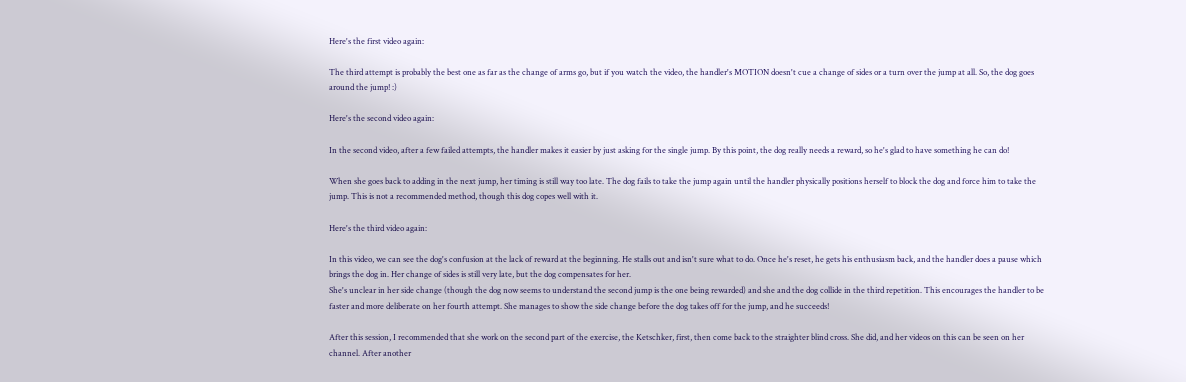Here's the first video again:

The third attempt is probably the best one as far as the change of arms go, but if you watch the video, the handler's MOTION doesn't cue a change of sides or a turn over the jump at all. So, the dog goes around the jump! :)

Here's the second video again:

In the second video, after a few failed attempts, the handler makes it easier by just asking for the single jump. By this point, the dog really needs a reward, so he's glad to have something he can do!

When she goes back to adding in the next jump, her timing is still way too late. The dog fails to take the jump again until the handler physically positions herself to block the dog and force him to take the jump. This is not a recommended method, though this dog copes well with it.

Here's the third video again:

In this video, we can see the dog's confusion at the lack of reward at the beginning. He stalls out and isn't sure what to do. Once he's reset, he gets his enthusiasm back, and the handler does a pause which brings the dog in. Her change of sides is still very late, but the dog compensates for her.
She's unclear in her side change (though the dog now seems to understand the second jump is the one being rewarded) and she and the dog collide in the third repetition. This encourages the handler to be faster and more deliberate on her fourth attempt. She manages to show the side change before the dog takes off for the jump, and he succeeds!

After this session, I recommended that she work on the second part of the exercise, the Ketschker, first, then come back to the straighter blind cross. She did, and her videos on this can be seen on her channel. After another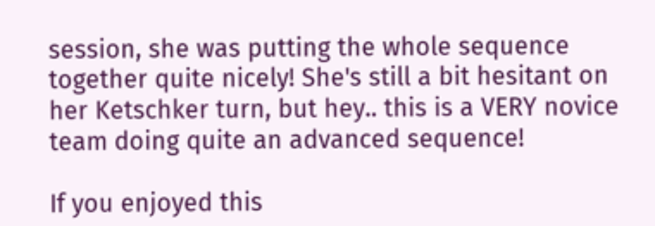session, she was putting the whole sequence together quite nicely! She's still a bit hesitant on her Ketschker turn, but hey.. this is a VERY novice team doing quite an advanced sequence!

If you enjoyed this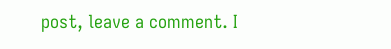post, leave a comment. I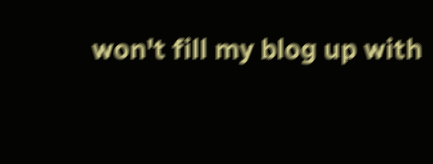won't fill my blog up with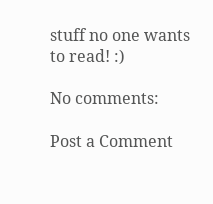stuff no one wants to read! :)

No comments:

Post a Comment